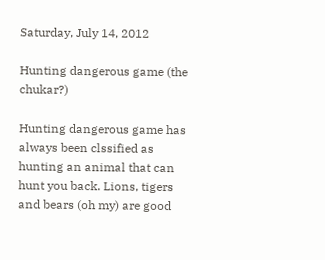Saturday, July 14, 2012

Hunting dangerous game (the chukar?)

Hunting dangerous game has always been clssified as hunting an animal that can hunt you back. Lions, tigers and bears (oh my) are good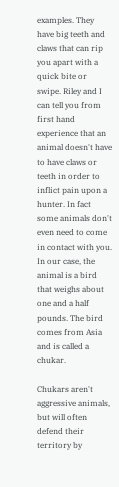examples. They have big teeth and claws that can rip you apart with a quick bite or swipe. Riley and I can tell you from first hand experience that an animal doesn't have to have claws or teeth in order to inflict pain upon a hunter. In fact some animals don't even need to come in contact with you. In our case, the animal is a bird that weighs about one and a half pounds. The bird comes from Asia and is called a chukar.

Chukars aren't aggressive animals, but will often defend their territory by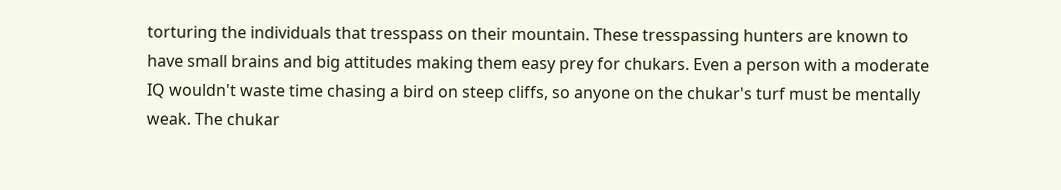torturing the individuals that tresspass on their mountain. These tresspassing hunters are known to have small brains and big attitudes making them easy prey for chukars. Even a person with a moderate IQ wouldn't waste time chasing a bird on steep cliffs, so anyone on the chukar's turf must be mentally weak. The chukar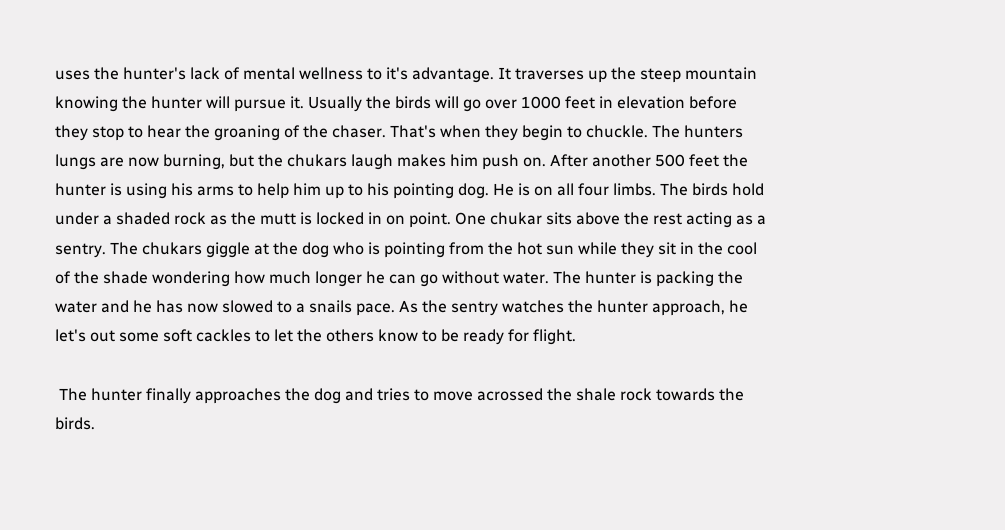uses the hunter's lack of mental wellness to it's advantage. It traverses up the steep mountain knowing the hunter will pursue it. Usually the birds will go over 1000 feet in elevation before they stop to hear the groaning of the chaser. That's when they begin to chuckle. The hunters lungs are now burning, but the chukars laugh makes him push on. After another 500 feet the hunter is using his arms to help him up to his pointing dog. He is on all four limbs. The birds hold under a shaded rock as the mutt is locked in on point. One chukar sits above the rest acting as a sentry. The chukars giggle at the dog who is pointing from the hot sun while they sit in the cool of the shade wondering how much longer he can go without water. The hunter is packing the water and he has now slowed to a snails pace. As the sentry watches the hunter approach, he let's out some soft cackles to let the others know to be ready for flight.

 The hunter finally approaches the dog and tries to move acrossed the shale rock towards the birds.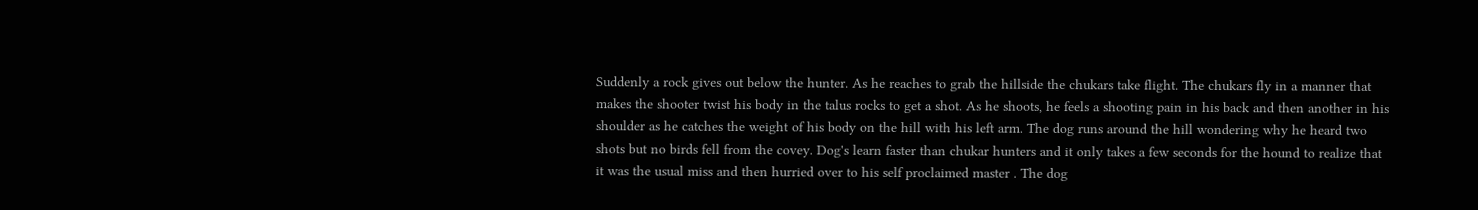Suddenly a rock gives out below the hunter. As he reaches to grab the hillside the chukars take flight. The chukars fly in a manner that makes the shooter twist his body in the talus rocks to get a shot. As he shoots, he feels a shooting pain in his back and then another in his shoulder as he catches the weight of his body on the hill with his left arm. The dog runs around the hill wondering why he heard two shots but no birds fell from the covey. Dog's learn faster than chukar hunters and it only takes a few seconds for the hound to realize that it was the usual miss and then hurried over to his self proclaimed master . The dog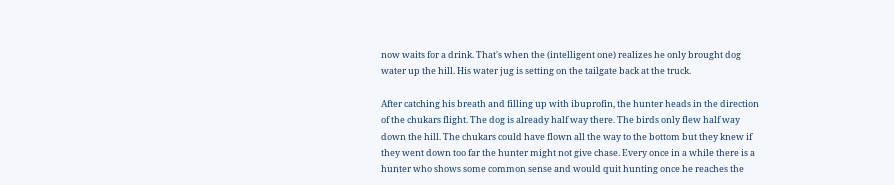now waits for a drink. That's when the (intelligent one) realizes he only brought dog water up the hill. His water jug is setting on the tailgate back at the truck.

After catching his breath and filling up with ibuprofin, the hunter heads in the direction of the chukars flight. The dog is already half way there. The birds only flew half way down the hill. The chukars could have flown all the way to the bottom but they knew if they went down too far the hunter might not give chase. Every once in a while there is a hunter who shows some common sense and would quit hunting once he reaches the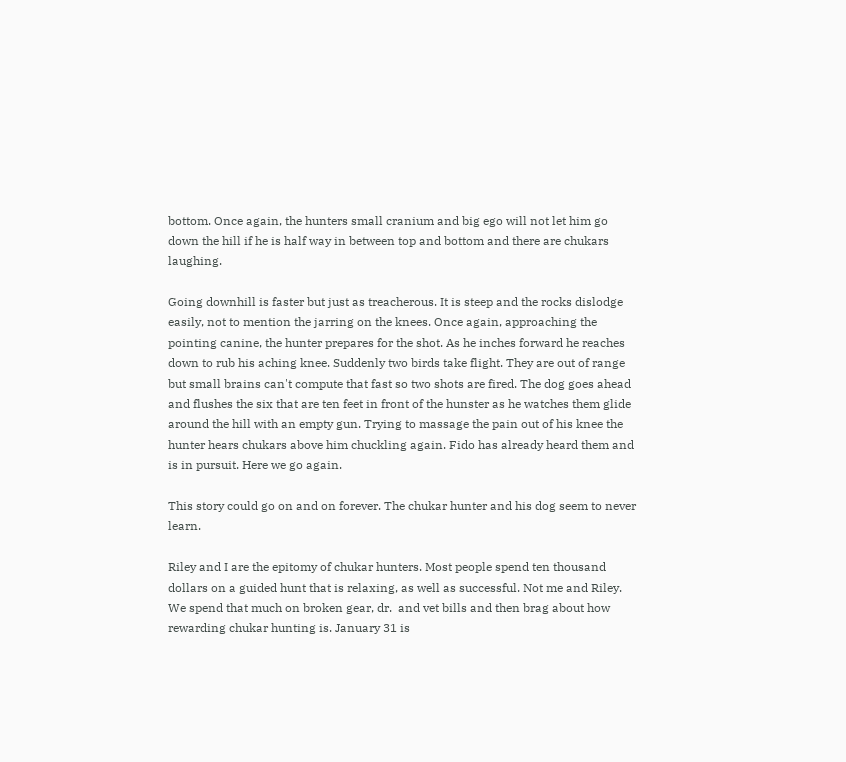bottom. Once again, the hunters small cranium and big ego will not let him go down the hill if he is half way in between top and bottom and there are chukars laughing.

Going downhill is faster but just as treacherous. It is steep and the rocks dislodge easily, not to mention the jarring on the knees. Once again, approaching the pointing canine, the hunter prepares for the shot. As he inches forward he reaches down to rub his aching knee. Suddenly two birds take flight. They are out of range but small brains can't compute that fast so two shots are fired. The dog goes ahead and flushes the six that are ten feet in front of the hunster as he watches them glide around the hill with an empty gun. Trying to massage the pain out of his knee the hunter hears chukars above him chuckling again. Fido has already heard them and is in pursuit. Here we go again.

This story could go on and on forever. The chukar hunter and his dog seem to never learn.

Riley and I are the epitomy of chukar hunters. Most people spend ten thousand dollars on a guided hunt that is relaxing, as well as successful. Not me and Riley. We spend that much on broken gear, dr.  and vet bills and then brag about how rewarding chukar hunting is. January 31 is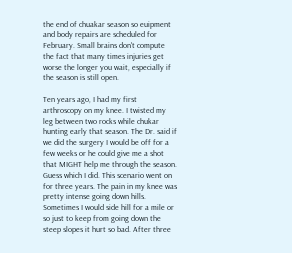the end of chuakar season so euipment and body repairs are scheduled for February. Small brains don't compute the fact that many times injuries get worse the longer you wait, especially if the season is still open.

Ten years ago, I had my first arthroscopy on my knee. I twisted my leg between two rocks while chukar hunting early that season. The Dr. said if we did the surgery I would be off for a few weeks or he could give me a shot that MIGHT help me through the season. Guess which I did. This scenario went on for three years. The pain in my knee was pretty intense going down hills. Sometimes I would side hill for a mile or so just to keep from going down the steep slopes it hurt so bad. After three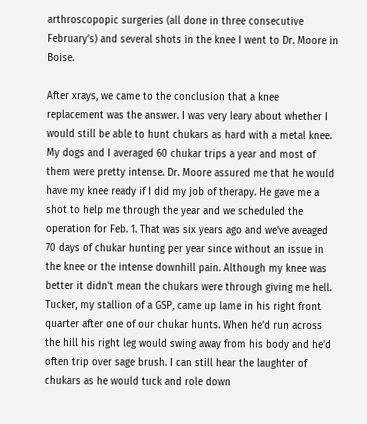arthroscopopic surgeries (all done in three consecutive February's) and several shots in the knee I went to Dr. Moore in Boise.

After xrays, we came to the conclusion that a knee replacement was the answer. I was very leary about whether I would still be able to hunt chukars as hard with a metal knee. My dogs and I averaged 60 chukar trips a year and most of them were pretty intense. Dr. Moore assured me that he would have my knee ready if I did my job of therapy. He gave me a shot to help me through the year and we scheduled the operation for Feb. 1. That was six years ago and we've aveaged 70 days of chukar hunting per year since without an issue in the knee or the intense downhill pain. Although my knee was better it didn't mean the chukars were through giving me hell. Tucker, my stallion of a GSP, came up lame in his right front quarter after one of our chukar hunts. When he'd run across the hill his right leg would swing away from his body and he'd often trip over sage brush. I can still hear the laughter of chukars as he would tuck and role down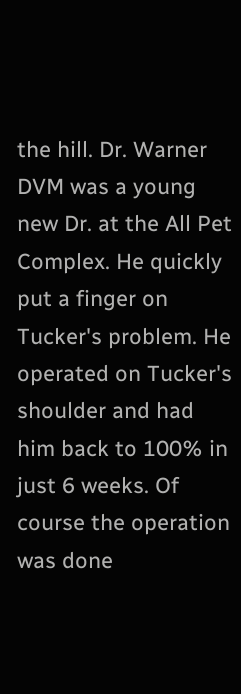the hill. Dr. Warner DVM was a young new Dr. at the All Pet Complex. He quickly put a finger on Tucker's problem. He operated on Tucker's shoulder and had him back to 100% in just 6 weeks. Of course the operation was done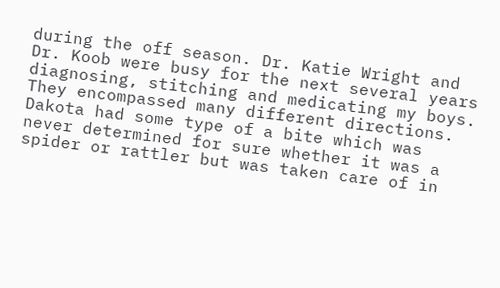during the off season. Dr. Katie Wright and Dr. Koob were busy for the next several years diagnosing, stitching and medicating my boys. They encompassed many different directions. Dakota had some type of a bite which was never determined for sure whether it was a spider or rattler but was taken care of in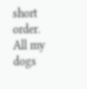short order. All my dogs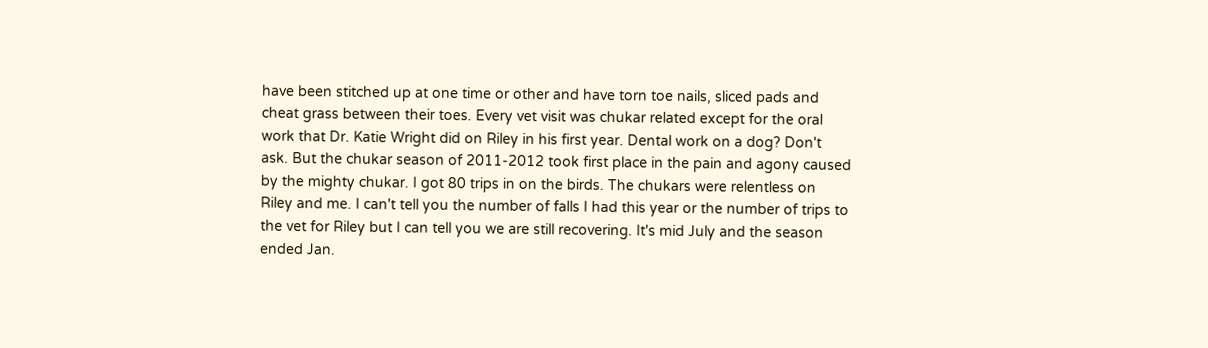have been stitched up at one time or other and have torn toe nails, sliced pads and cheat grass between their toes. Every vet visit was chukar related except for the oral work that Dr. Katie Wright did on Riley in his first year. Dental work on a dog? Don't ask. But the chukar season of 2011-2012 took first place in the pain and agony caused by the mighty chukar. I got 80 trips in on the birds. The chukars were relentless on Riley and me. I can't tell you the number of falls I had this year or the number of trips to the vet for Riley but I can tell you we are still recovering. It's mid July and the season ended Jan.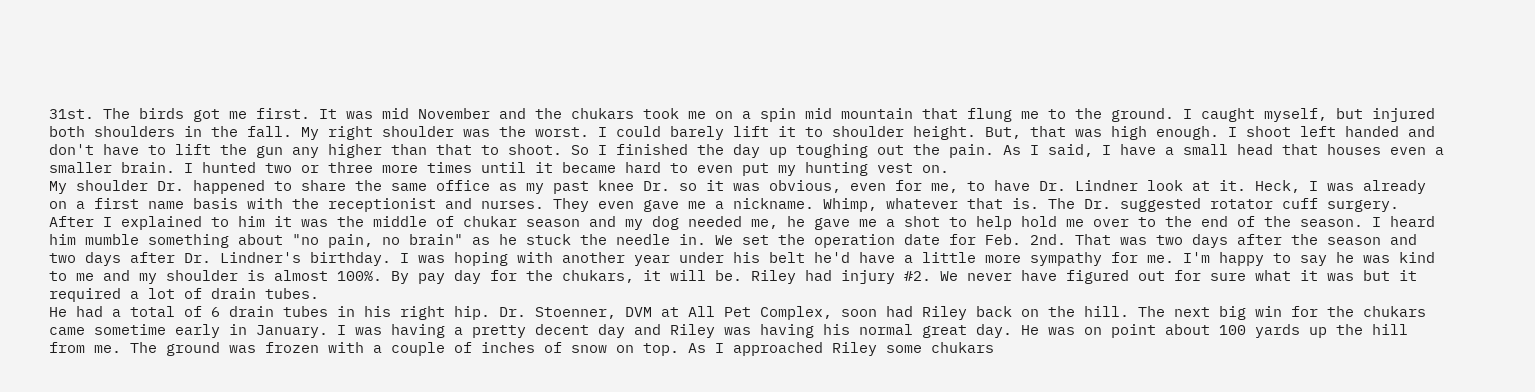31st. The birds got me first. It was mid November and the chukars took me on a spin mid mountain that flung me to the ground. I caught myself, but injured both shoulders in the fall. My right shoulder was the worst. I could barely lift it to shoulder height. But, that was high enough. I shoot left handed and don't have to lift the gun any higher than that to shoot. So I finished the day up toughing out the pain. As I said, I have a small head that houses even a smaller brain. I hunted two or three more times until it became hard to even put my hunting vest on.
My shoulder Dr. happened to share the same office as my past knee Dr. so it was obvious, even for me, to have Dr. Lindner look at it. Heck, I was already on a first name basis with the receptionist and nurses. They even gave me a nickname. Whimp, whatever that is. The Dr. suggested rotator cuff surgery. After I explained to him it was the middle of chukar season and my dog needed me, he gave me a shot to help hold me over to the end of the season. I heard him mumble something about "no pain, no brain" as he stuck the needle in. We set the operation date for Feb. 2nd. That was two days after the season and two days after Dr. Lindner's birthday. I was hoping with another year under his belt he'd have a little more sympathy for me. I'm happy to say he was kind to me and my shoulder is almost 100%. By pay day for the chukars, it will be. Riley had injury #2. We never have figured out for sure what it was but it required a lot of drain tubes.
He had a total of 6 drain tubes in his right hip. Dr. Stoenner, DVM at All Pet Complex, soon had Riley back on the hill. The next big win for the chukars came sometime early in January. I was having a pretty decent day and Riley was having his normal great day. He was on point about 100 yards up the hill from me. The ground was frozen with a couple of inches of snow on top. As I approached Riley some chukars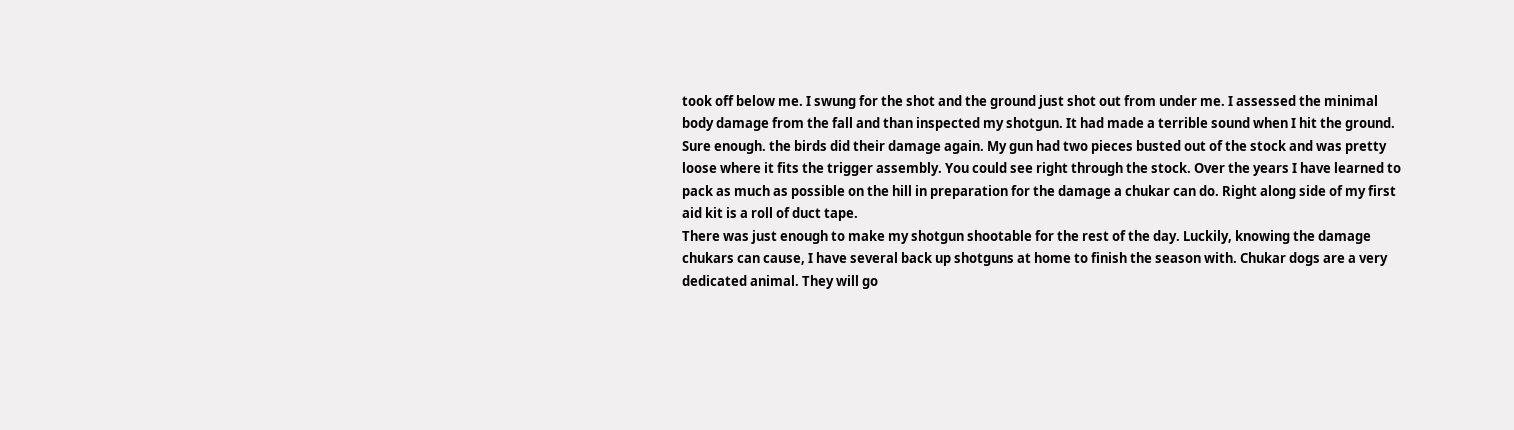took off below me. I swung for the shot and the ground just shot out from under me. I assessed the minimal body damage from the fall and than inspected my shotgun. It had made a terrible sound when I hit the ground.
Sure enough. the birds did their damage again. My gun had two pieces busted out of the stock and was pretty loose where it fits the trigger assembly. You could see right through the stock. Over the years I have learned to pack as much as possible on the hill in preparation for the damage a chukar can do. Right along side of my first aid kit is a roll of duct tape.
There was just enough to make my shotgun shootable for the rest of the day. Luckily, knowing the damage chukars can cause, I have several back up shotguns at home to finish the season with. Chukar dogs are a very dedicated animal. They will go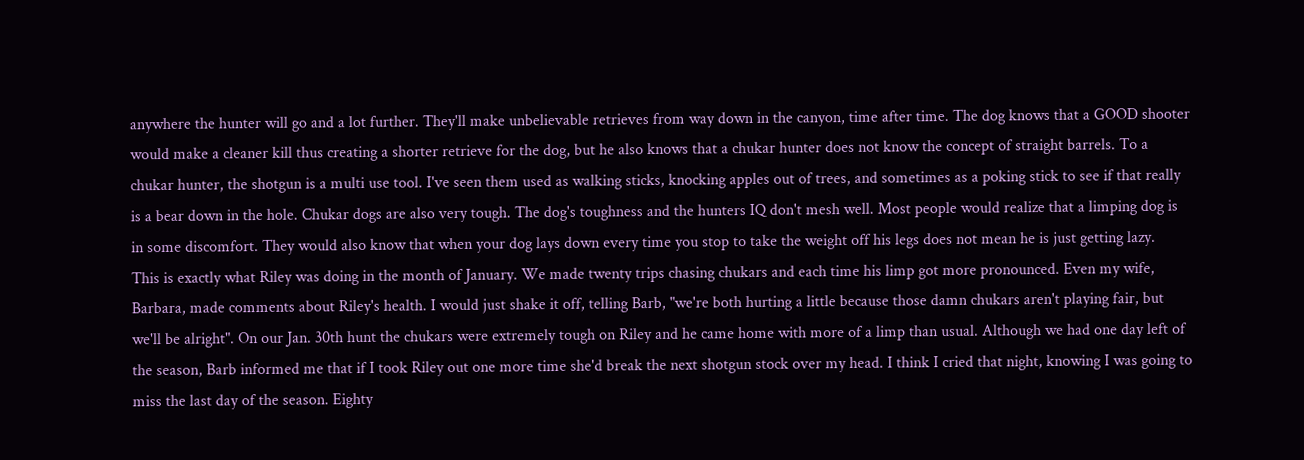anywhere the hunter will go and a lot further. They'll make unbelievable retrieves from way down in the canyon, time after time. The dog knows that a GOOD shooter would make a cleaner kill thus creating a shorter retrieve for the dog, but he also knows that a chukar hunter does not know the concept of straight barrels. To a chukar hunter, the shotgun is a multi use tool. I've seen them used as walking sticks, knocking apples out of trees, and sometimes as a poking stick to see if that really is a bear down in the hole. Chukar dogs are also very tough. The dog's toughness and the hunters IQ don't mesh well. Most people would realize that a limping dog is in some discomfort. They would also know that when your dog lays down every time you stop to take the weight off his legs does not mean he is just getting lazy.
This is exactly what Riley was doing in the month of January. We made twenty trips chasing chukars and each time his limp got more pronounced. Even my wife, Barbara, made comments about Riley's health. I would just shake it off, telling Barb, "we're both hurting a little because those damn chukars aren't playing fair, but we'll be alright". On our Jan. 30th hunt the chukars were extremely tough on Riley and he came home with more of a limp than usual. Although we had one day left of the season, Barb informed me that if I took Riley out one more time she'd break the next shotgun stock over my head. I think I cried that night, knowing I was going to miss the last day of the season. Eighty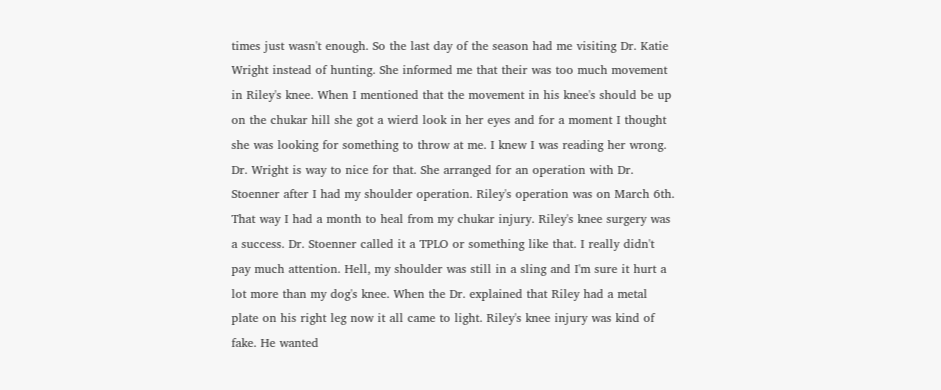times just wasn't enough. So the last day of the season had me visiting Dr. Katie Wright instead of hunting. She informed me that their was too much movement in Riley's knee. When I mentioned that the movement in his knee's should be up on the chukar hill she got a wierd look in her eyes and for a moment I thought she was looking for something to throw at me. I knew I was reading her wrong. Dr. Wright is way to nice for that. She arranged for an operation with Dr. Stoenner after I had my shoulder operation. Riley's operation was on March 6th. That way I had a month to heal from my chukar injury. Riley's knee surgery was a success. Dr. Stoenner called it a TPLO or something like that. I really didn't pay much attention. Hell, my shoulder was still in a sling and I'm sure it hurt a lot more than my dog's knee. When the Dr. explained that Riley had a metal plate on his right leg now it all came to light. Riley's knee injury was kind of fake. He wanted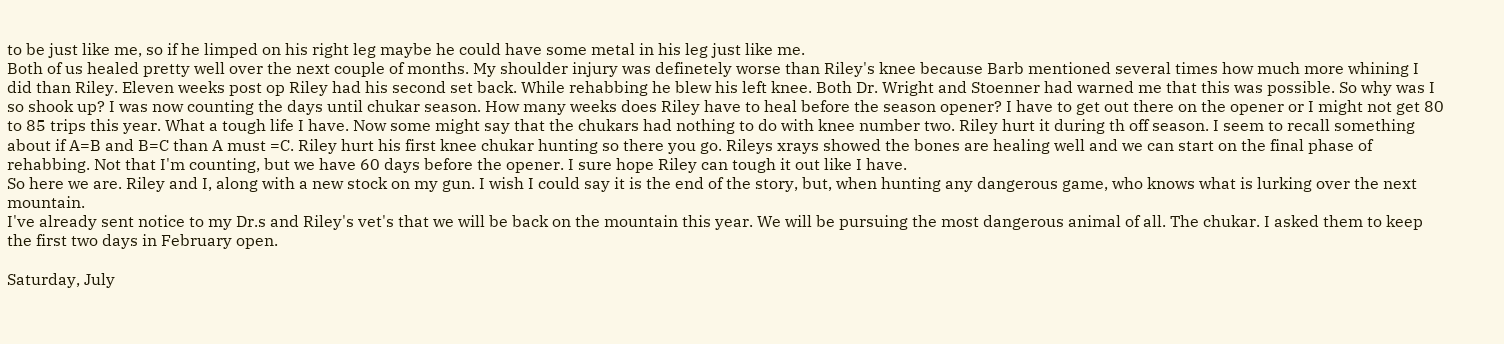to be just like me, so if he limped on his right leg maybe he could have some metal in his leg just like me.
Both of us healed pretty well over the next couple of months. My shoulder injury was definetely worse than Riley's knee because Barb mentioned several times how much more whining I did than Riley. Eleven weeks post op Riley had his second set back. While rehabbing he blew his left knee. Both Dr. Wright and Stoenner had warned me that this was possible. So why was I so shook up? I was now counting the days until chukar season. How many weeks does Riley have to heal before the season opener? I have to get out there on the opener or I might not get 80 to 85 trips this year. What a tough life I have. Now some might say that the chukars had nothing to do with knee number two. Riley hurt it during th off season. I seem to recall something about if A=B and B=C than A must =C. Riley hurt his first knee chukar hunting so there you go. Rileys xrays showed the bones are healing well and we can start on the final phase of rehabbing. Not that I'm counting, but we have 60 days before the opener. I sure hope Riley can tough it out like I have.
So here we are. Riley and I, along with a new stock on my gun. I wish I could say it is the end of the story, but, when hunting any dangerous game, who knows what is lurking over the next mountain.
I've already sent notice to my Dr.s and Riley's vet's that we will be back on the mountain this year. We will be pursuing the most dangerous animal of all. The chukar. I asked them to keep the first two days in February open.

Saturday, July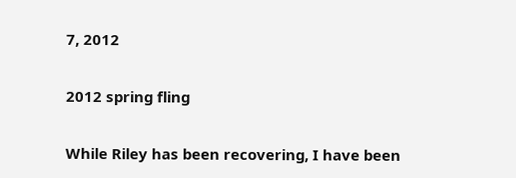7, 2012

2012 spring fling

While Riley has been recovering, I have been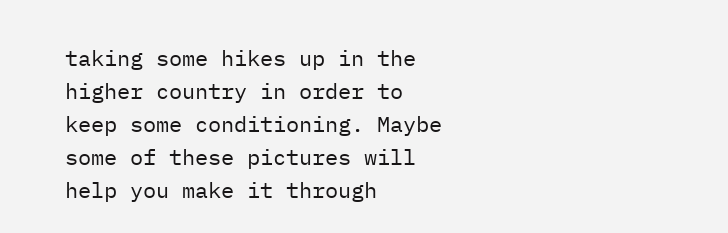taking some hikes up in the higher country in order to keep some conditioning. Maybe some of these pictures will help you make it through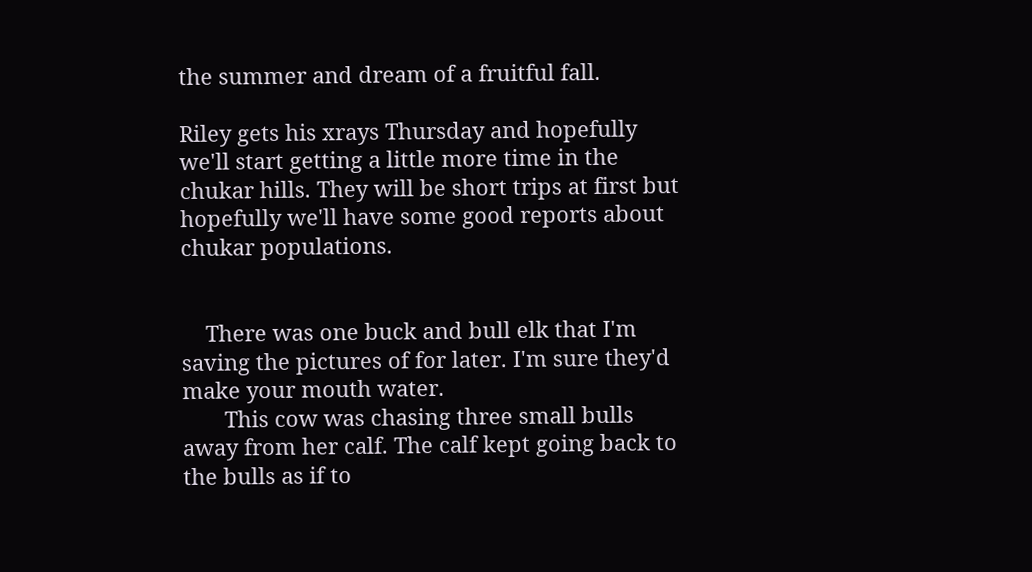the summer and dream of a fruitful fall.

Riley gets his xrays Thursday and hopefully we'll start getting a little more time in the chukar hills. They will be short trips at first but hopefully we'll have some good reports about chukar populations.


    There was one buck and bull elk that I'm saving the pictures of for later. I'm sure they'd make your mouth water.
       This cow was chasing three small bulls away from her calf. The calf kept going back to the bulls as if to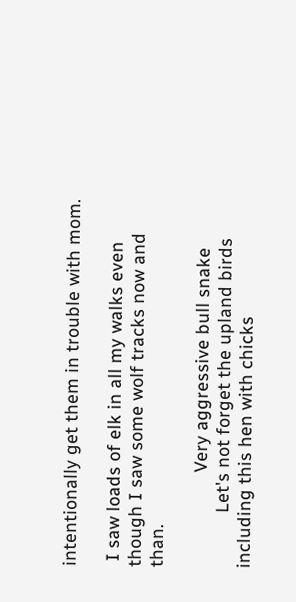intentionally get them in trouble with mom.

 I saw loads of elk in all my walks even though I saw some wolf tracks now and than.

                   Very aggressive bull snake
           Let's not forget the upland birds including this hen with chicks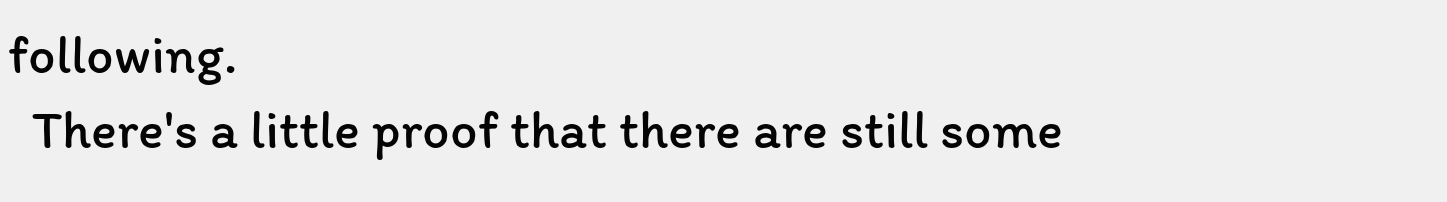following.
  There's a little proof that there are still some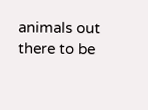animals out there to be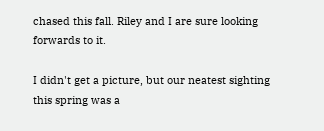chased this fall. Riley and I are sure looking forwards to it.

I didn't get a picture, but our neatest sighting this spring was a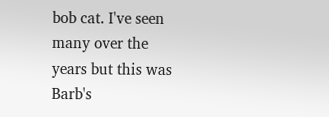bob cat. I've seen many over the years but this was Barb's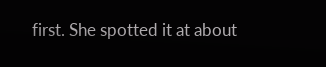first. She spotted it at about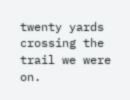twenty yards crossing the trail we were on.